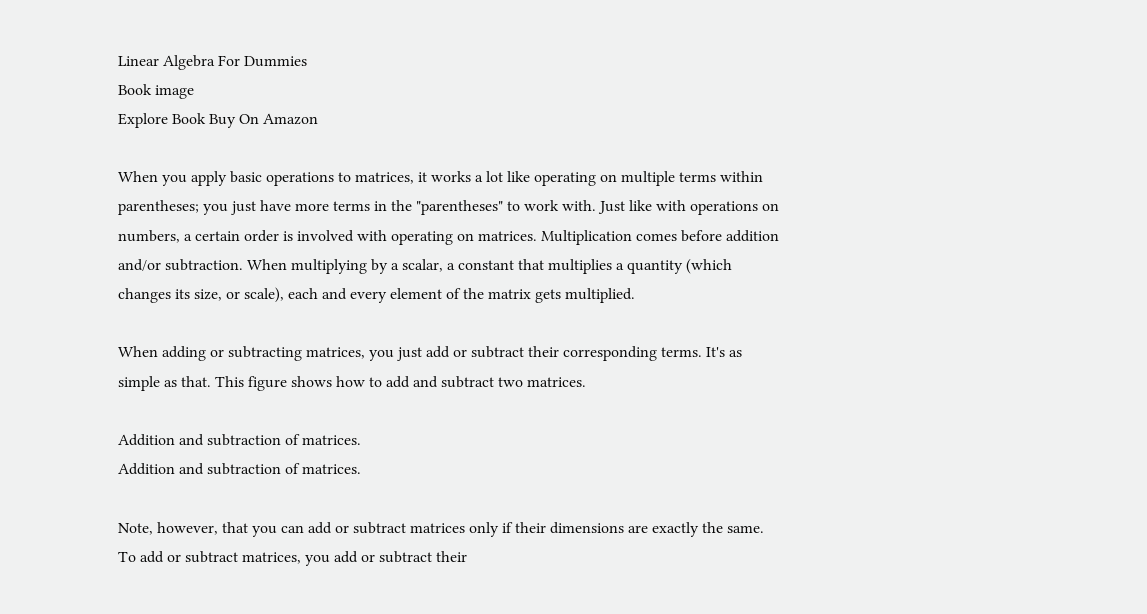Linear Algebra For Dummies
Book image
Explore Book Buy On Amazon

When you apply basic operations to matrices, it works a lot like operating on multiple terms within parentheses; you just have more terms in the "parentheses" to work with. Just like with operations on numbers, a certain order is involved with operating on matrices. Multiplication comes before addition and/or subtraction. When multiplying by a scalar, a constant that multiplies a quantity (which changes its size, or scale), each and every element of the matrix gets multiplied.

When adding or subtracting matrices, you just add or subtract their corresponding terms. It's as simple as that. This figure shows how to add and subtract two matrices.

Addition and subtraction of matrices.
Addition and subtraction of matrices.

Note, however, that you can add or subtract matrices only if their dimensions are exactly the same. To add or subtract matrices, you add or subtract their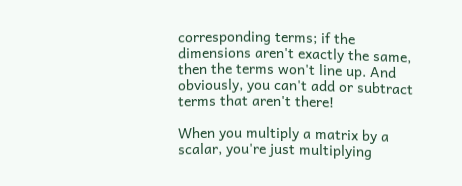corresponding terms; if the dimensions aren't exactly the same, then the terms won't line up. And obviously, you can't add or subtract terms that aren't there!

When you multiply a matrix by a scalar, you're just multiplying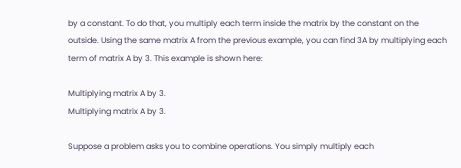by a constant. To do that, you multiply each term inside the matrix by the constant on the outside. Using the same matrix A from the previous example, you can find 3A by multiplying each term of matrix A by 3. This example is shown here:

Multiplying matrix A by 3.
Multiplying matrix A by 3.

Suppose a problem asks you to combine operations. You simply multiply each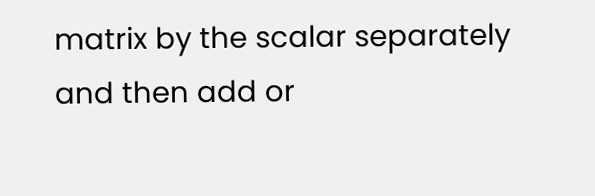matrix by the scalar separately and then add or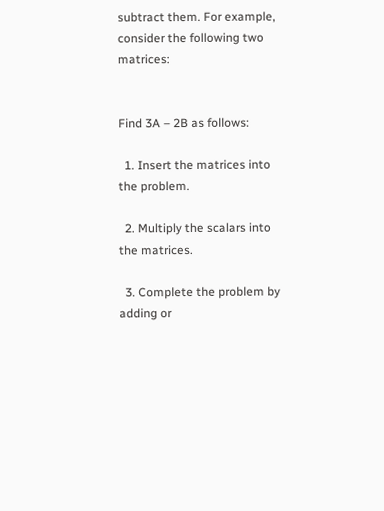subtract them. For example, consider the following two matrices:


Find 3A – 2B as follows:

  1. Insert the matrices into the problem.

  2. Multiply the scalars into the matrices.

  3. Complete the problem by adding or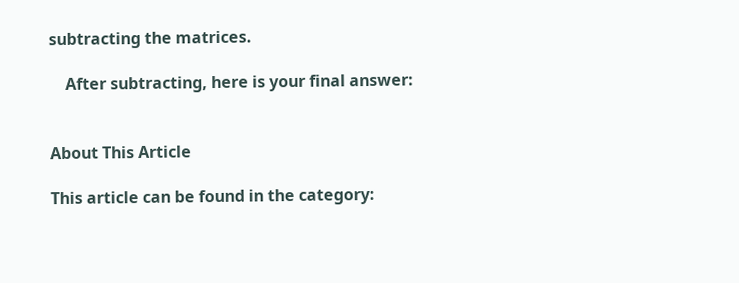subtracting the matrices.

    After subtracting, here is your final answer:


About This Article

This article can be found in the category: